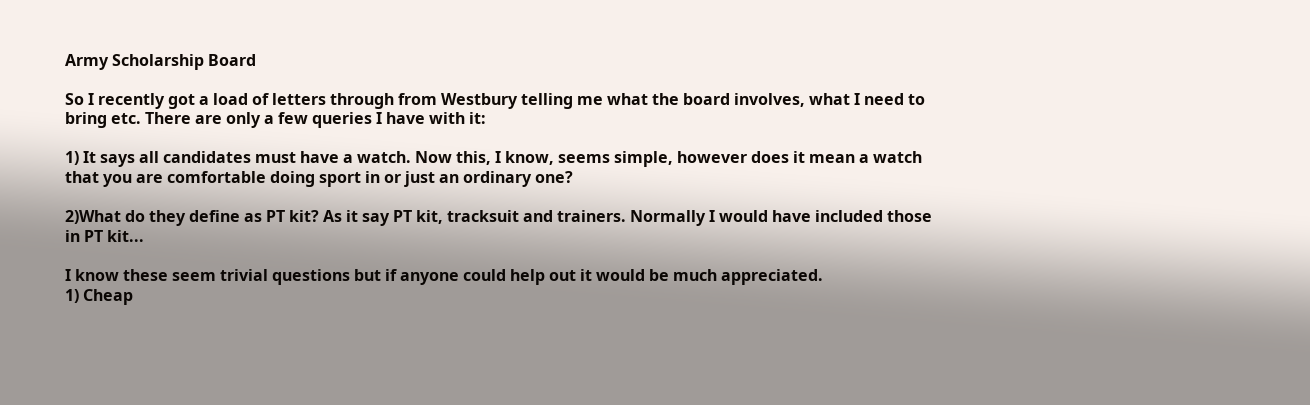Army Scholarship Board

So I recently got a load of letters through from Westbury telling me what the board involves, what I need to bring etc. There are only a few queries I have with it:

1) It says all candidates must have a watch. Now this, I know, seems simple, however does it mean a watch that you are comfortable doing sport in or just an ordinary one?

2)What do they define as PT kit? As it say PT kit, tracksuit and trainers. Normally I would have included those in PT kit...

I know these seem trivial questions but if anyone could help out it would be much appreciated.
1) Cheap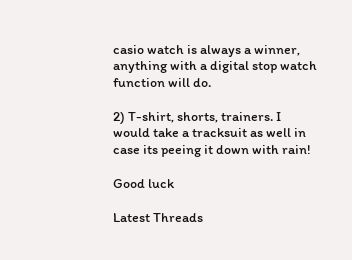casio watch is always a winner, anything with a digital stop watch function will do.

2) T-shirt, shorts, trainers. I would take a tracksuit as well in case its peeing it down with rain!

Good luck

Latest Threads